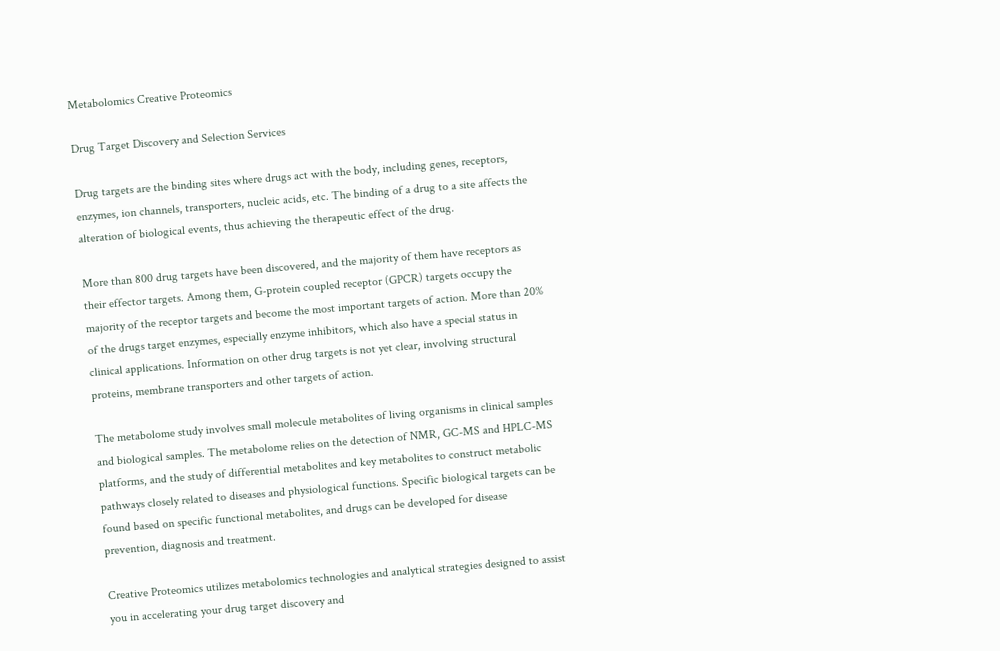Metabolomics Creative Proteomics

Drug Target Discovery and Selection Services

Drug targets are the binding sites where drugs act with the body, including genes, receptors, enzymes, ion channels, transporters, nucleic acids, etc. The binding of a drug to a site affects the alteration of biological events, thus achieving the therapeutic effect of the drug.

More than 800 drug targets have been discovered, and the majority of them have receptors as their effector targets. Among them, G-protein coupled receptor (GPCR) targets occupy the majority of the receptor targets and become the most important targets of action. More than 20% of the drugs target enzymes, especially enzyme inhibitors, which also have a special status in clinical applications. Information on other drug targets is not yet clear, involving structural proteins, membrane transporters and other targets of action.

The metabolome study involves small molecule metabolites of living organisms in clinical samples and biological samples. The metabolome relies on the detection of NMR, GC-MS and HPLC-MS platforms, and the study of differential metabolites and key metabolites to construct metabolic pathways closely related to diseases and physiological functions. Specific biological targets can be found based on specific functional metabolites, and drugs can be developed for disease prevention, diagnosis and treatment.

Creative Proteomics utilizes metabolomics technologies and analytical strategies designed to assist you in accelerating your drug target discovery and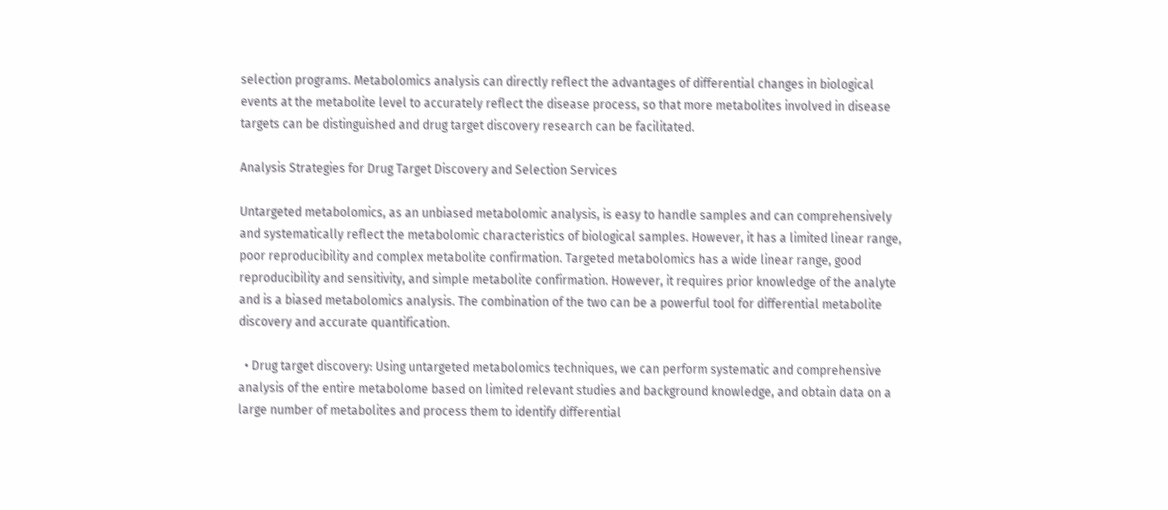selection programs. Metabolomics analysis can directly reflect the advantages of differential changes in biological events at the metabolite level to accurately reflect the disease process, so that more metabolites involved in disease targets can be distinguished and drug target discovery research can be facilitated.

Analysis Strategies for Drug Target Discovery and Selection Services

Untargeted metabolomics, as an unbiased metabolomic analysis, is easy to handle samples and can comprehensively and systematically reflect the metabolomic characteristics of biological samples. However, it has a limited linear range, poor reproducibility and complex metabolite confirmation. Targeted metabolomics has a wide linear range, good reproducibility and sensitivity, and simple metabolite confirmation. However, it requires prior knowledge of the analyte and is a biased metabolomics analysis. The combination of the two can be a powerful tool for differential metabolite discovery and accurate quantification.

  • Drug target discovery: Using untargeted metabolomics techniques, we can perform systematic and comprehensive analysis of the entire metabolome based on limited relevant studies and background knowledge, and obtain data on a large number of metabolites and process them to identify differential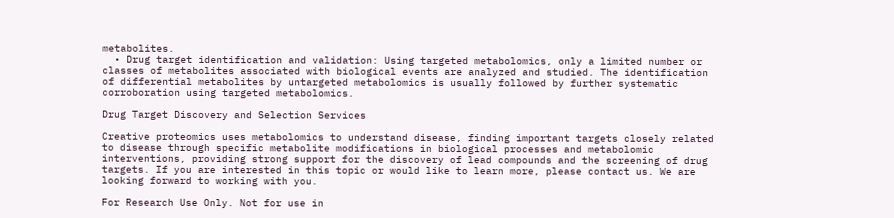metabolites.
  • Drug target identification and validation: Using targeted metabolomics, only a limited number or classes of metabolites associated with biological events are analyzed and studied. The identification of differential metabolites by untargeted metabolomics is usually followed by further systematic corroboration using targeted metabolomics.

Drug Target Discovery and Selection Services

Creative proteomics uses metabolomics to understand disease, finding important targets closely related to disease through specific metabolite modifications in biological processes and metabolomic interventions, providing strong support for the discovery of lead compounds and the screening of drug targets. If you are interested in this topic or would like to learn more, please contact us. We are looking forward to working with you.

For Research Use Only. Not for use in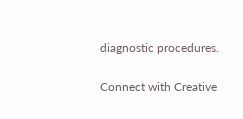diagnostic procedures.


Connect with Creative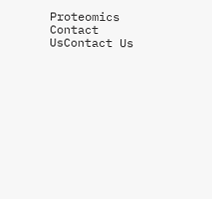Proteomics Contact UsContact Us